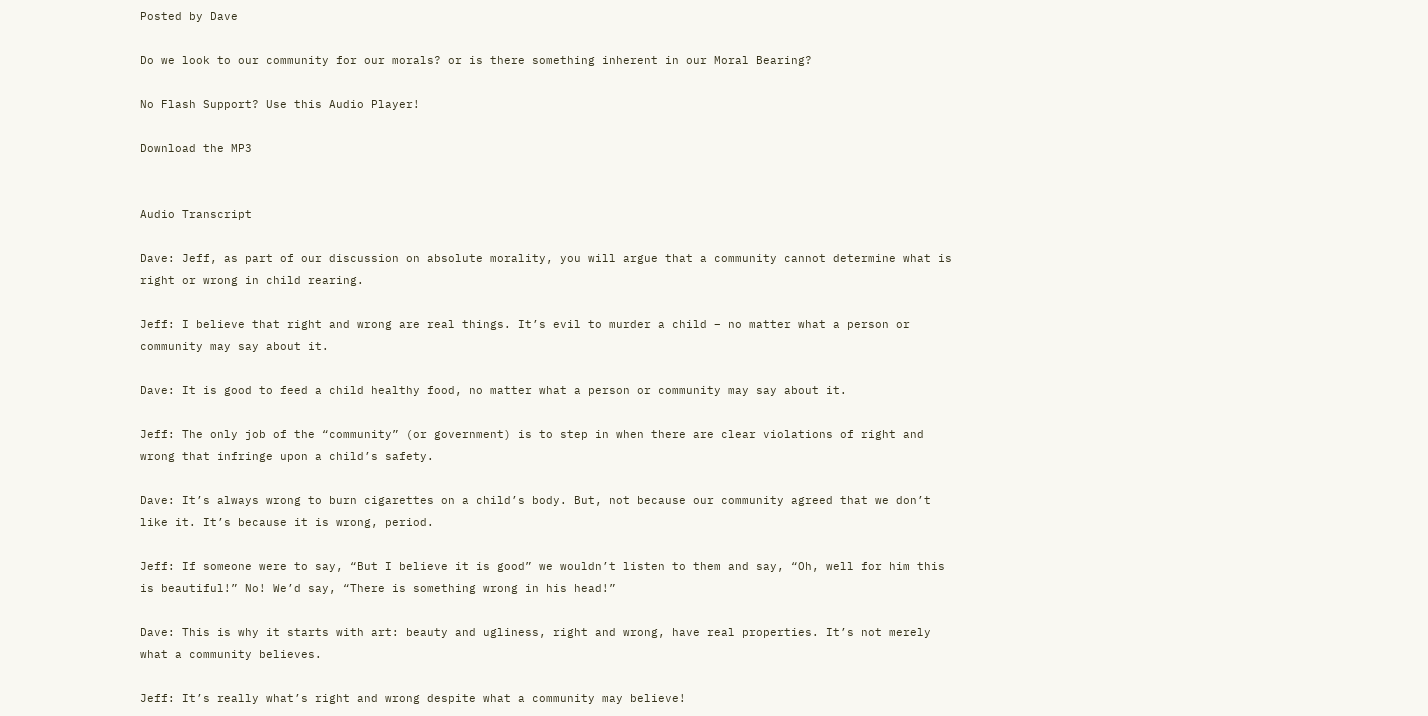Posted by Dave

Do we look to our community for our morals? or is there something inherent in our Moral Bearing?

No Flash Support? Use this Audio Player!

Download the MP3


Audio Transcript

Dave: Jeff, as part of our discussion on absolute morality, you will argue that a community cannot determine what is right or wrong in child rearing.

Jeff: I believe that right and wrong are real things. It’s evil to murder a child – no matter what a person or community may say about it.

Dave: It is good to feed a child healthy food, no matter what a person or community may say about it.

Jeff: The only job of the “community” (or government) is to step in when there are clear violations of right and wrong that infringe upon a child’s safety.

Dave: It’s always wrong to burn cigarettes on a child’s body. But, not because our community agreed that we don’t like it. It’s because it is wrong, period.

Jeff: If someone were to say, “But I believe it is good” we wouldn’t listen to them and say, “Oh, well for him this is beautiful!” No! We’d say, “There is something wrong in his head!”

Dave: This is why it starts with art: beauty and ugliness, right and wrong, have real properties. It’s not merely what a community believes.

Jeff: It’s really what’s right and wrong despite what a community may believe!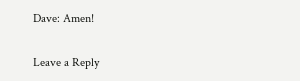Dave: Amen!

Leave a Reply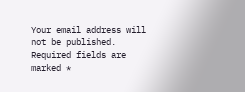Your email address will not be published. Required fields are marked *